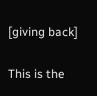[giving back]

This is the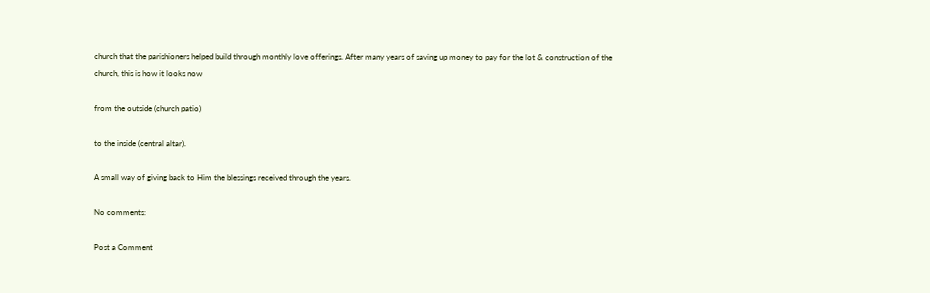church that the parishioners helped build through monthly love offerings. After many years of saving up money to pay for the lot & construction of the church, this is how it looks now

from the outside (church patio)

to the inside (central altar).

A small way of giving back to Him the blessings received through the years.

No comments:

Post a Comment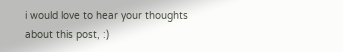i would love to hear your thoughts about this post, :)